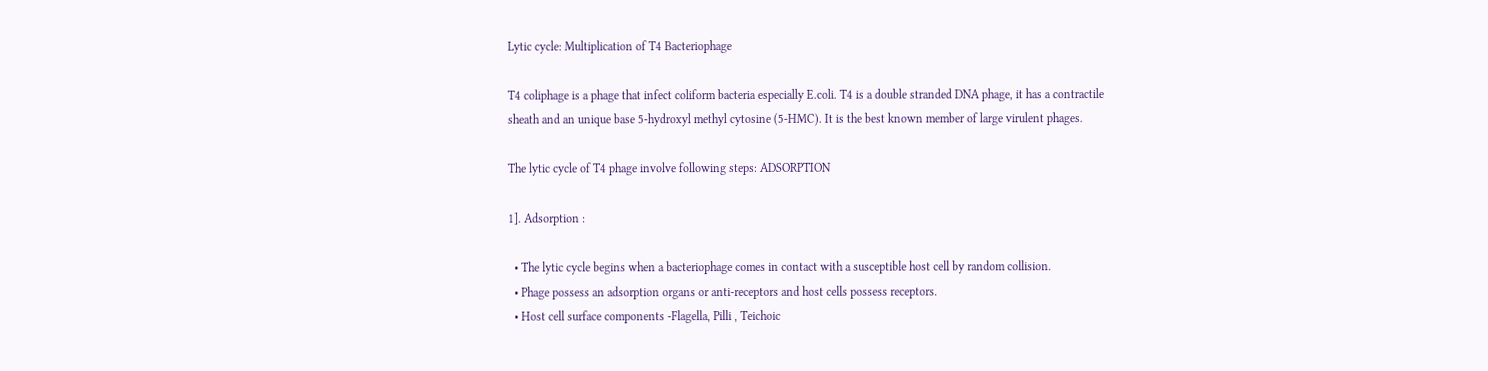Lytic cycle: Multiplication of T4 Bacteriophage

T4 coliphage is a phage that infect coliform bacteria especially E.coli. T4 is a double stranded DNA phage, it has a contractile sheath and an unique base 5-hydroxyl methyl cytosine (5-HMC). It is the best known member of large virulent phages.

The lytic cycle of T4 phage involve following steps: ADSORPTION

1]. Adsorption :

  • The lytic cycle begins when a bacteriophage comes in contact with a susceptible host cell by random collision.
  • Phage possess an adsorption organs or anti-receptors and host cells possess receptors.
  • Host cell surface components -Flagella, Pilli , Teichoic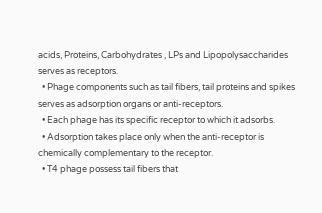acids, Proteins, Carbohydrates , LPs and Lipopolysaccharides serves as receptors.
  • Phage components such as tail fibers, tail proteins and spikes serves as adsorption organs or anti-receptors.
  • Each phage has its specific receptor to which it adsorbs.
  • Adsorption takes place only when the anti-receptor is chemically complementary to the receptor.
  • T4 phage possess tail fibers that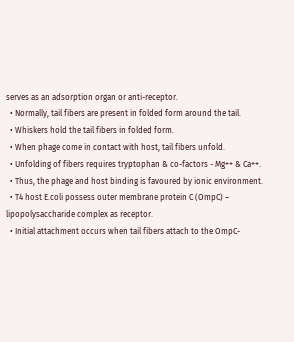serves as an adsorption organ or anti-receptor.
  • Normally, tail fibers are present in folded form around the tail.
  • Whiskers hold the tail fibers in folded form.
  • When phage come in contact with host, tail fibers unfold.
  • Unfolding of fibers requires tryptophan & co-factors - Mg++ & Ca++.
  • Thus, the phage and host binding is favoured by ionic environment.
  • T4 host E.coli possess outer membrane protein C (OmpC) – lipopolysaccharide complex as receptor.
  • Initial attachment occurs when tail fibers attach to the OmpC-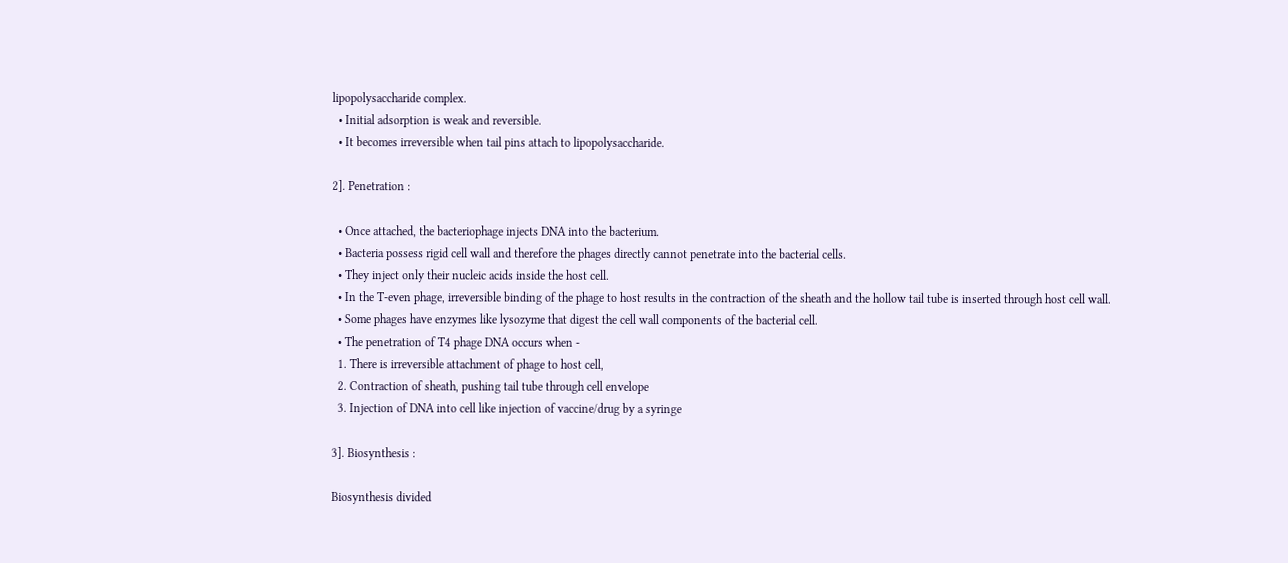lipopolysaccharide complex.
  • Initial adsorption is weak and reversible.
  • It becomes irreversible when tail pins attach to lipopolysaccharide.

2]. Penetration :

  • Once attached, the bacteriophage injects DNA into the bacterium.
  • Bacteria possess rigid cell wall and therefore the phages directly cannot penetrate into the bacterial cells.
  • They inject only their nucleic acids inside the host cell.
  • In the T-even phage, irreversible binding of the phage to host results in the contraction of the sheath and the hollow tail tube is inserted through host cell wall.
  • Some phages have enzymes like lysozyme that digest the cell wall components of the bacterial cell.
  • The penetration of T4 phage DNA occurs when -
  1. There is irreversible attachment of phage to host cell,
  2. Contraction of sheath, pushing tail tube through cell envelope
  3. Injection of DNA into cell like injection of vaccine/drug by a syringe

3]. Biosynthesis :

Biosynthesis divided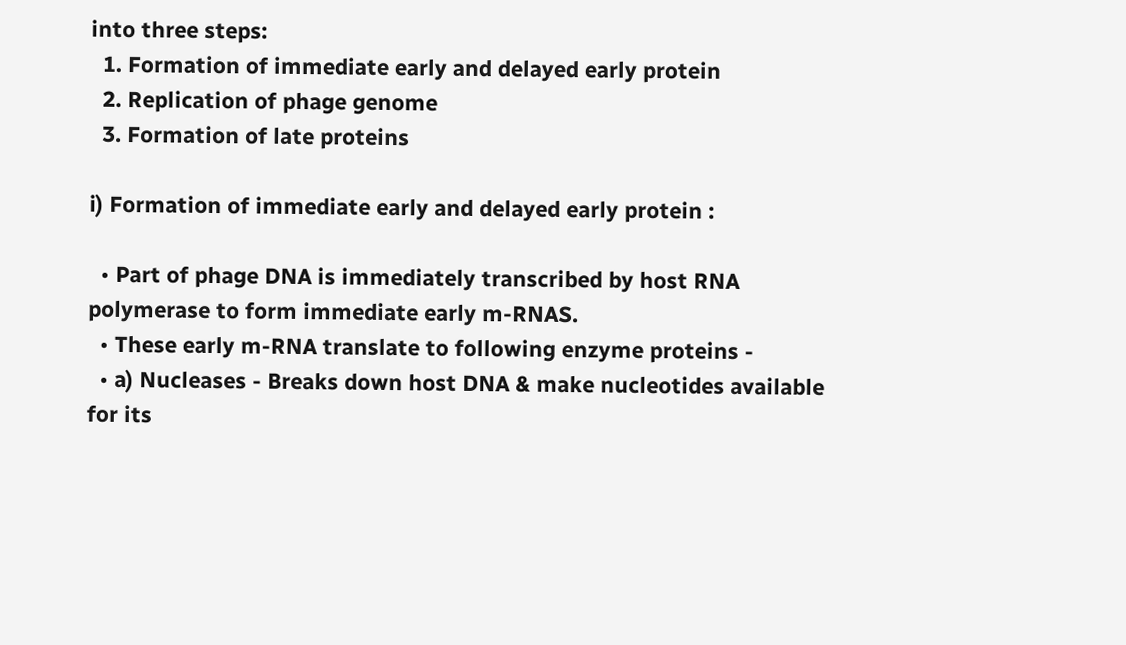into three steps:
  1. Formation of immediate early and delayed early protein
  2. Replication of phage genome
  3. Formation of late proteins

i) Formation of immediate early and delayed early protein :

  • Part of phage DNA is immediately transcribed by host RNA polymerase to form immediate early m-RNAS.
  • These early m-RNA translate to following enzyme proteins -
  • a) Nucleases - Breaks down host DNA & make nucleotides available for its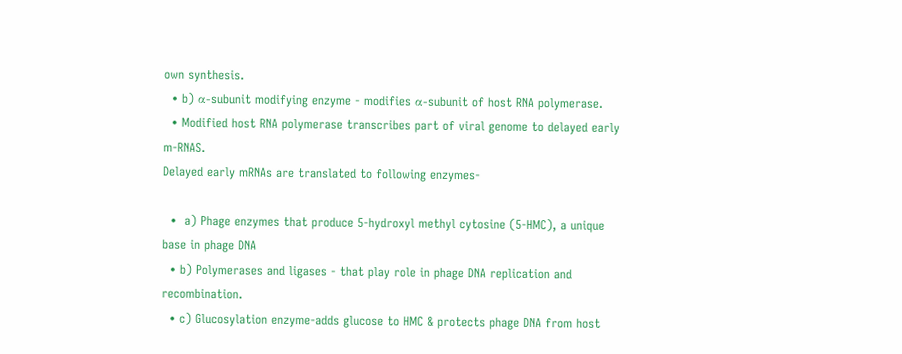own synthesis.
  • b) α-subunit modifying enzyme - modifies α-subunit of host RNA polymerase.
  • Modified host RNA polymerase transcribes part of viral genome to delayed early m-RNAS.
Delayed early mRNAs are translated to following enzymes-

  •  a) Phage enzymes that produce 5-hydroxyl methyl cytosine (5-HMC), a unique base in phage DNA
  • b) Polymerases and ligases - that play role in phage DNA replication and recombination.
  • c) Glucosylation enzyme-adds glucose to HMC & protects phage DNA from host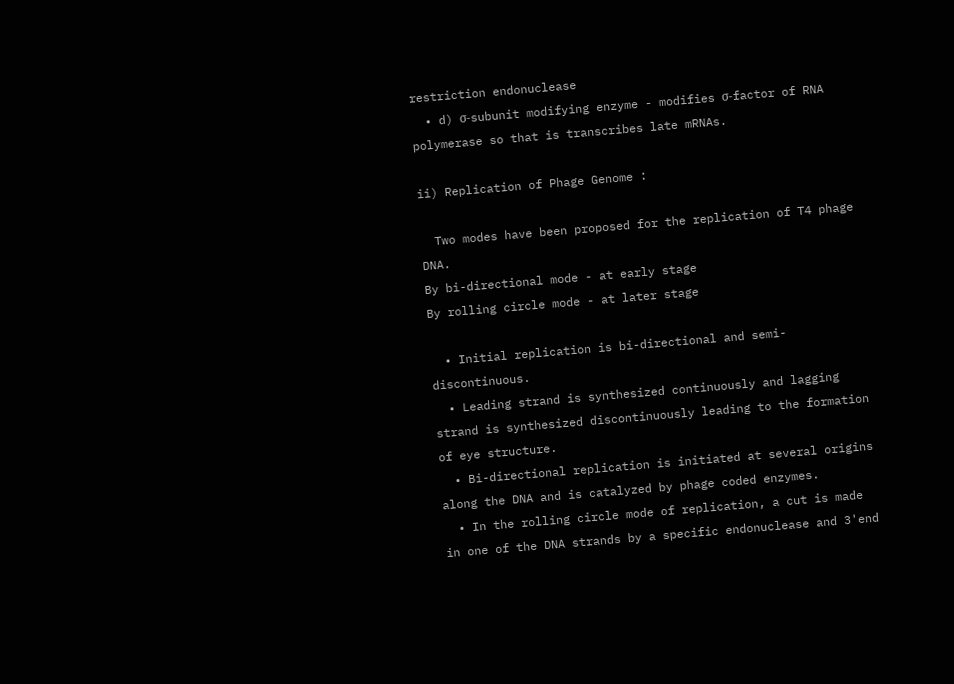restriction endonuclease
  • d) σ-subunit modifying enzyme - modifies σ-factor of RNA polymerase so that is transcribes late mRNAs.

ii) Replication of Phage Genome :

  Two modes have been proposed for the replication of T4 phage DNA.
By bi-directional mode - at early stage
By rolling circle mode - at later stage

  • Initial replication is bi-directional and semi-discontinuous.
  • Leading strand is synthesized continuously and lagging strand is synthesized discontinuously leading to the formation of eye structure.
  • Bi-directional replication is initiated at several origins along the DNA and is catalyzed by phage coded enzymes.
  • In the rolling circle mode of replication, a cut is made in one of the DNA strands by a specific endonuclease and 3'end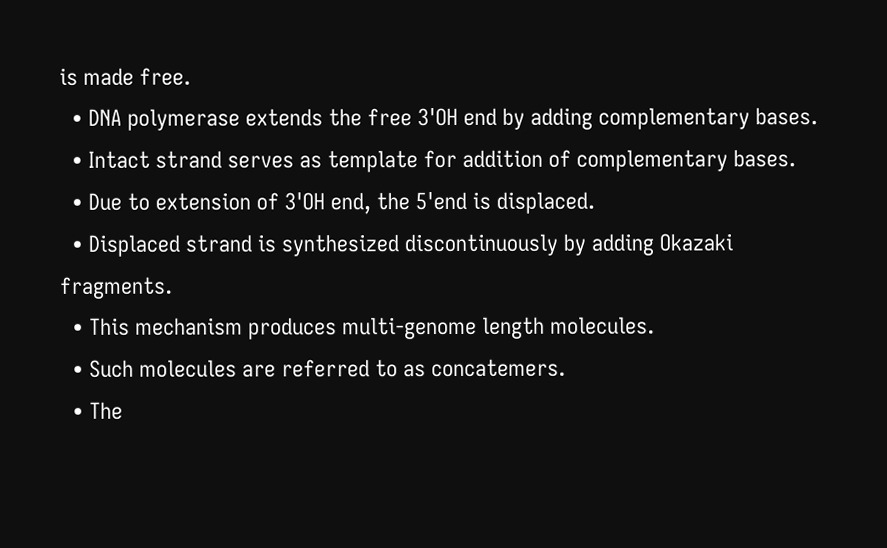is made free.
  • DNA polymerase extends the free 3'OH end by adding complementary bases.
  • Intact strand serves as template for addition of complementary bases.
  • Due to extension of 3'OH end, the 5'end is displaced.
  • Displaced strand is synthesized discontinuously by adding Okazaki fragments.
  • This mechanism produces multi-genome length molecules.
  • Such molecules are referred to as concatemers.
  • The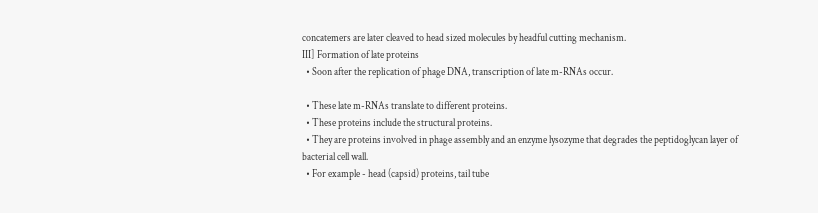concatemers are later cleaved to head sized molecules by headful cutting mechanism.
III] Formation of late proteins
  • Soon after the replication of phage DNA, transcription of late m-RNAs occur.

  • These late m-RNAs translate to different proteins.
  • These proteins include the structural proteins.
  • They are proteins involved in phage assembly and an enzyme lysozyme that degrades the peptidoglycan layer of bacterial cell wall.
  • For example - head (capsid) proteins, tail tube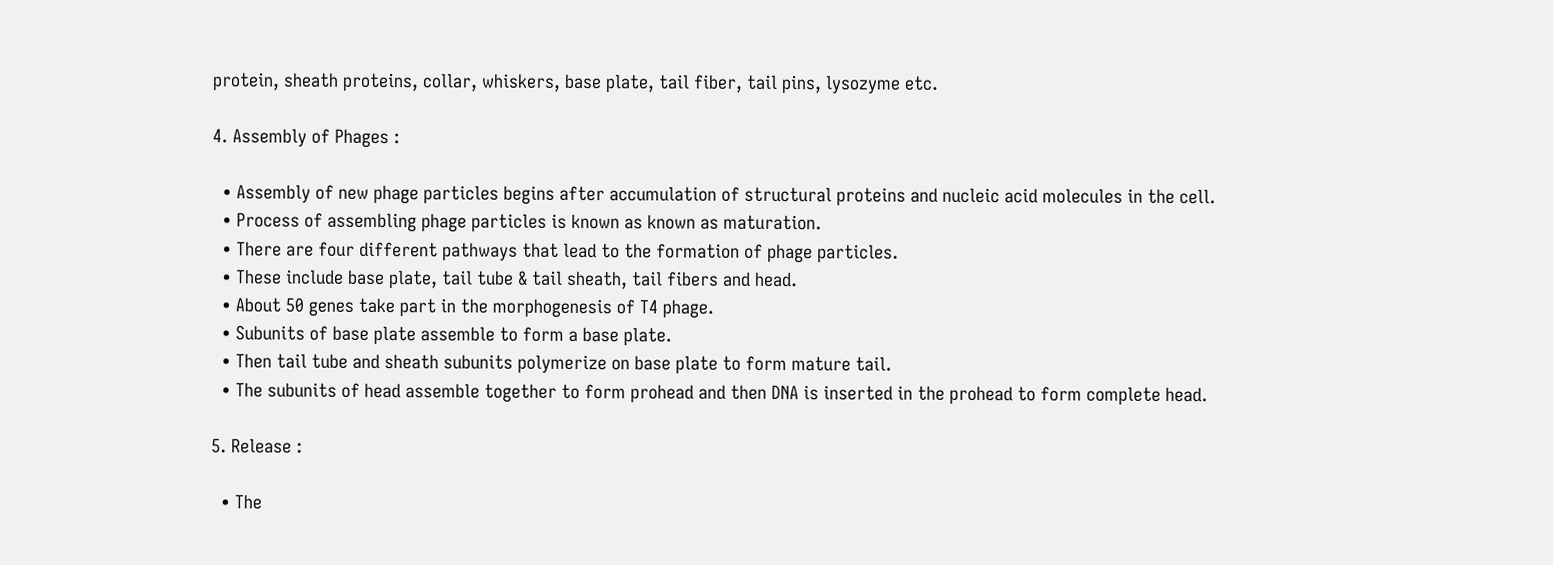protein, sheath proteins, collar, whiskers, base plate, tail fiber, tail pins, lysozyme etc.

4. Assembly of Phages :

  • Assembly of new phage particles begins after accumulation of structural proteins and nucleic acid molecules in the cell.
  • Process of assembling phage particles is known as known as maturation.
  • There are four different pathways that lead to the formation of phage particles.
  • These include base plate, tail tube & tail sheath, tail fibers and head.
  • About 50 genes take part in the morphogenesis of T4 phage.
  • Subunits of base plate assemble to form a base plate.
  • Then tail tube and sheath subunits polymerize on base plate to form mature tail.
  • The subunits of head assemble together to form prohead and then DNA is inserted in the prohead to form complete head.

5. Release :

  • The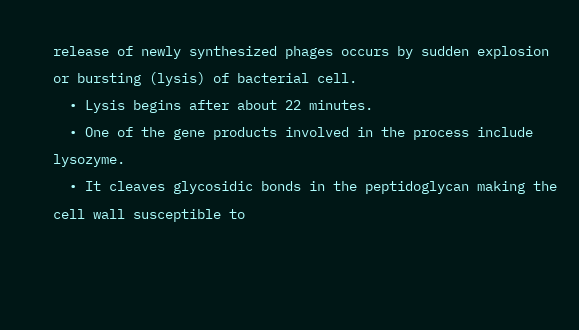release of newly synthesized phages occurs by sudden explosion or bursting (lysis) of bacterial cell.
  • Lysis begins after about 22 minutes.
  • One of the gene products involved in the process include lysozyme.
  • It cleaves glycosidic bonds in the peptidoglycan making the cell wall susceptible to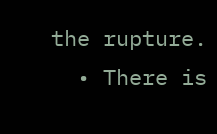the rupture.
  • There is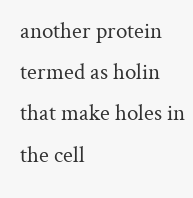another protein termed as holin that make holes in the cell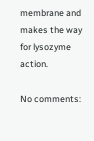membrane and makes the way for lysozyme action.

No comments: